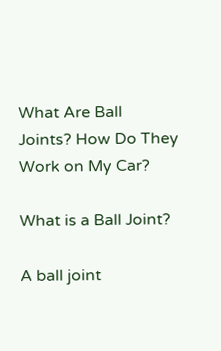What Are Ball Joints? How Do They Work on My Car?

What is a Ball Joint?

A ball joint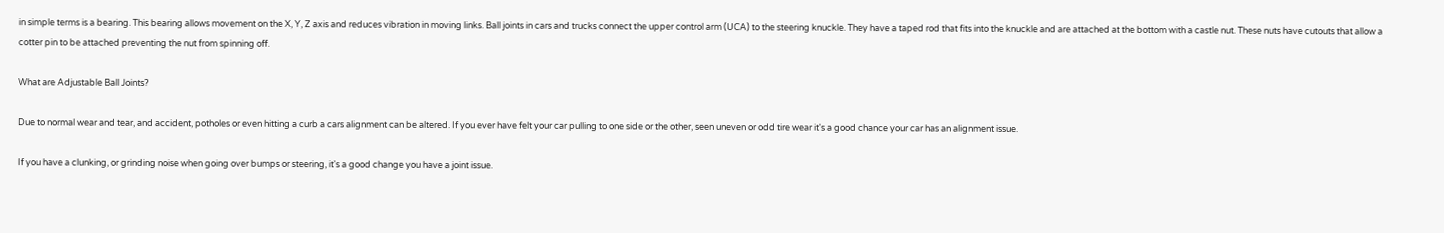in simple terms is a bearing. This bearing allows movement on the X, Y, Z axis and reduces vibration in moving links. Ball joints in cars and trucks connect the upper control arm (UCA) to the steering knuckle. They have a taped rod that fits into the knuckle and are attached at the bottom with a castle nut. These nuts have cutouts that allow a cotter pin to be attached preventing the nut from spinning off.

What are Adjustable Ball Joints?

Due to normal wear and tear, and accident, potholes or even hitting a curb a cars alignment can be altered. If you ever have felt your car pulling to one side or the other, seen uneven or odd tire wear it's a good chance your car has an alignment issue.

If you have a clunking, or grinding noise when going over bumps or steering, it's a good change you have a joint issue.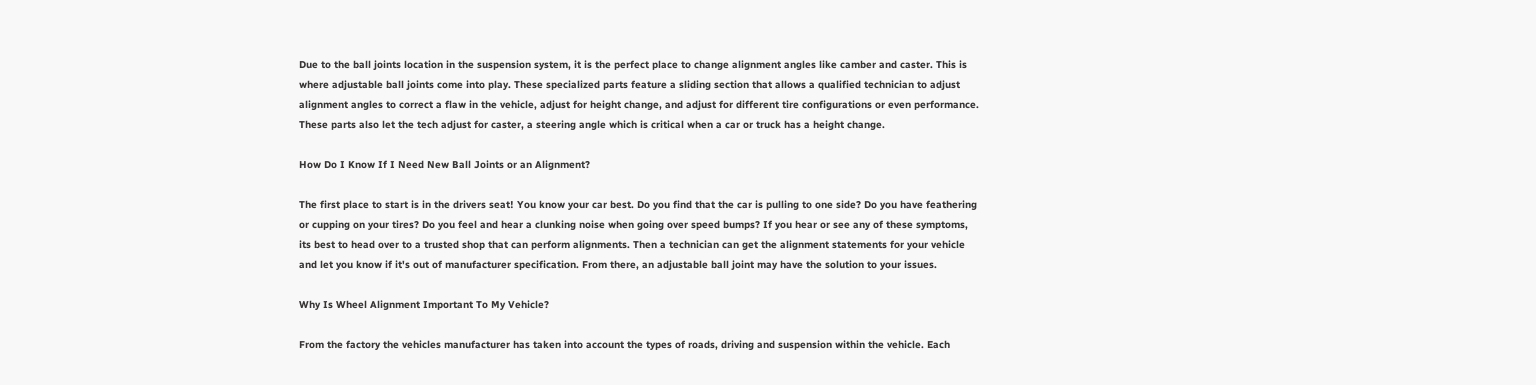Due to the ball joints location in the suspension system, it is the perfect place to change alignment angles like camber and caster. This is where adjustable ball joints come into play. These specialized parts feature a sliding section that allows a qualified technician to adjust alignment angles to correct a flaw in the vehicle, adjust for height change, and adjust for different tire configurations or even performance. These parts also let the tech adjust for caster, a steering angle which is critical when a car or truck has a height change.

How Do I Know If I Need New Ball Joints or an Alignment?

The first place to start is in the drivers seat! You know your car best. Do you find that the car is pulling to one side? Do you have feathering or cupping on your tires? Do you feel and hear a clunking noise when going over speed bumps? If you hear or see any of these symptoms, its best to head over to a trusted shop that can perform alignments. Then a technician can get the alignment statements for your vehicle and let you know if it's out of manufacturer specification. From there, an adjustable ball joint may have the solution to your issues.

Why Is Wheel Alignment Important To My Vehicle?

From the factory the vehicles manufacturer has taken into account the types of roads, driving and suspension within the vehicle. Each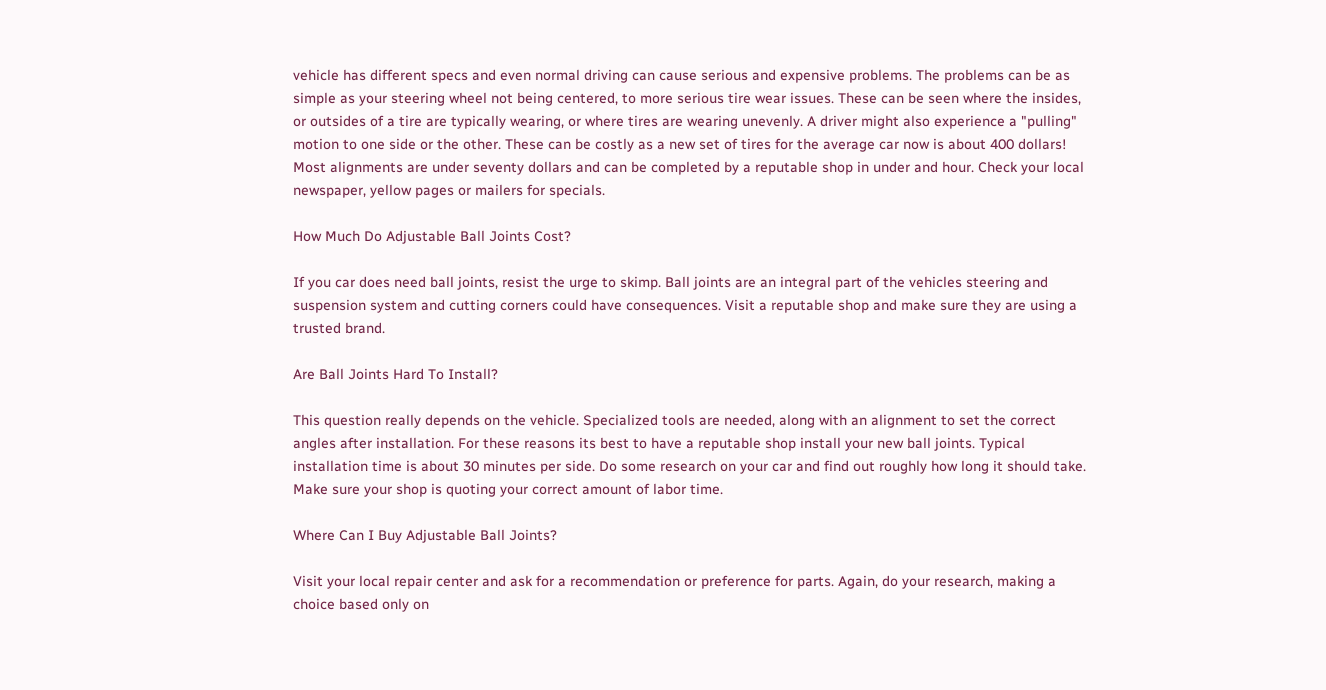vehicle has different specs and even normal driving can cause serious and expensive problems. The problems can be as simple as your steering wheel not being centered, to more serious tire wear issues. These can be seen where the insides, or outsides of a tire are typically wearing, or where tires are wearing unevenly. A driver might also experience a "pulling" motion to one side or the other. These can be costly as a new set of tires for the average car now is about 400 dollars! Most alignments are under seventy dollars and can be completed by a reputable shop in under and hour. Check your local newspaper, yellow pages or mailers for specials.

How Much Do Adjustable Ball Joints Cost?

If you car does need ball joints, resist the urge to skimp. Ball joints are an integral part of the vehicles steering and suspension system and cutting corners could have consequences. Visit a reputable shop and make sure they are using a trusted brand.

Are Ball Joints Hard To Install?

This question really depends on the vehicle. Specialized tools are needed, along with an alignment to set the correct angles after installation. For these reasons its best to have a reputable shop install your new ball joints. Typical installation time is about 30 minutes per side. Do some research on your car and find out roughly how long it should take. Make sure your shop is quoting your correct amount of labor time.

Where Can I Buy Adjustable Ball Joints?

Visit your local repair center and ask for a recommendation or preference for parts. Again, do your research, making a choice based only on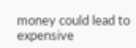money could lead to expensive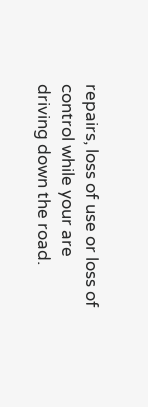repairs, loss of use or loss of control while your are driving down the road.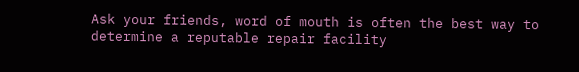Ask your friends, word of mouth is often the best way to determine a reputable repair facility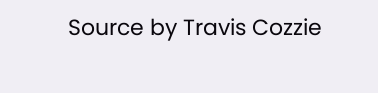Source by Travis Cozzie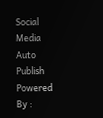Social Media Auto Publish Powered By :